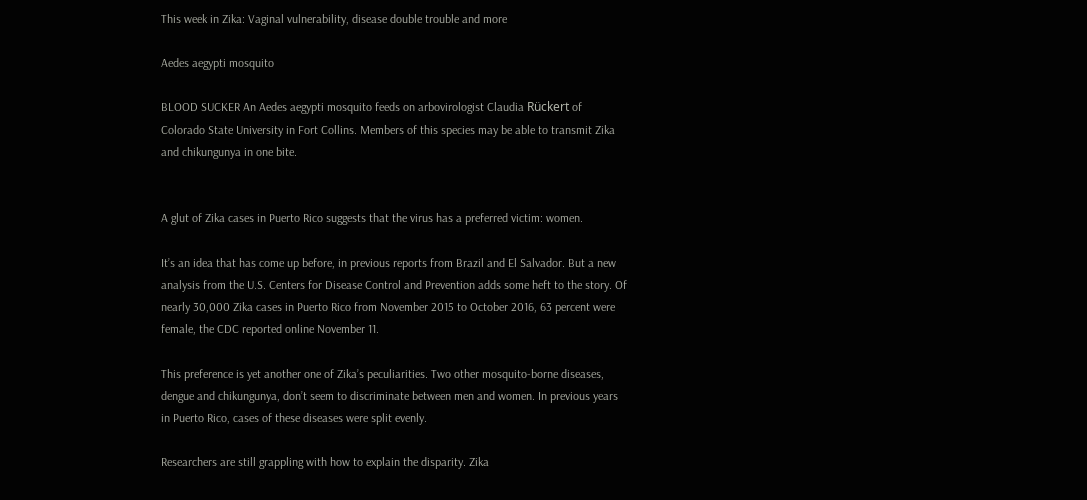This week in Zika: Vaginal vulnerability, disease double trouble and more

Aedes aegypti mosquito

BLOOD SUCKER An Aedes aegypti mosquito feeds on arbovirologist Claudia Rückert of Colorado State University in Fort Collins. Members of this species may be able to transmit Zika and chikungunya in one bite.


A glut of Zika cases in Puerto Rico suggests that the virus has a preferred victim: women.

It’s an idea that has come up before, in previous reports from Brazil and El Salvador. But a new analysis from the U.S. Centers for Disease Control and Prevention adds some heft to the story. Of nearly 30,000 Zika cases in Puerto Rico from November 2015 to October 2016, 63 percent were female, the CDC reported online November 11.

This preference is yet another one of Zika’s peculiarities. Two other mosquito-borne diseases, dengue and chikungunya, don’t seem to discriminate between men and women. In previous years in Puerto Rico, cases of these diseases were split evenly.

Researchers are still grappling with how to explain the disparity. Zika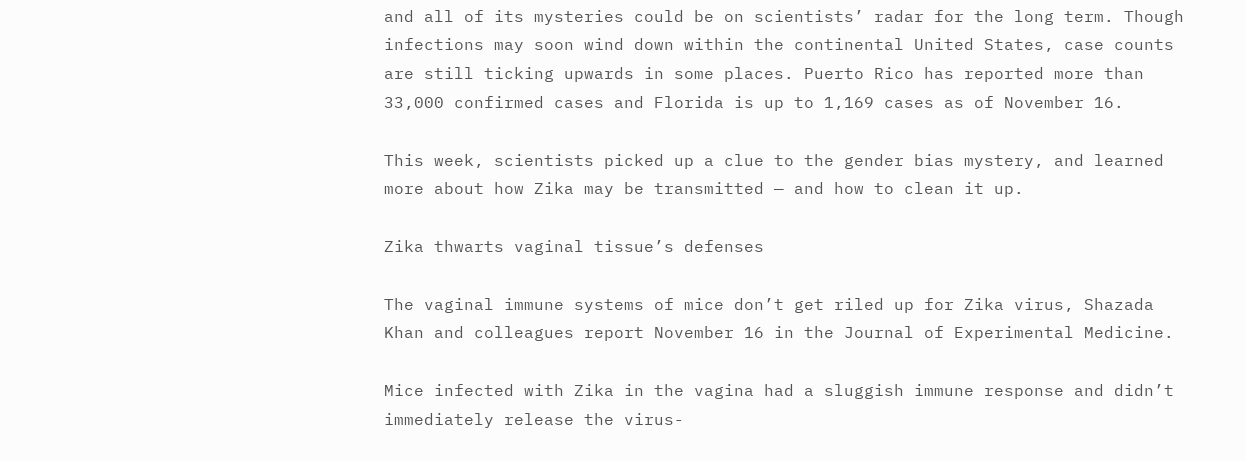and all of its mysteries could be on scientists’ radar for the long term. Though infections may soon wind down within the continental United States, case counts are still ticking upwards in some places. Puerto Rico has reported more than 33,000 confirmed cases and Florida is up to 1,169 cases as of November 16.

This week, scientists picked up a clue to the gender bias mystery, and learned more about how Zika may be transmitted — and how to clean it up.

Zika thwarts vaginal tissue’s defenses

The vaginal immune systems of mice don’t get riled up for Zika virus, Shazada Khan and colleagues report November 16 in the Journal of Experimental Medicine.

Mice infected with Zika in the vagina had a sluggish immune response and didn’t immediately release the virus-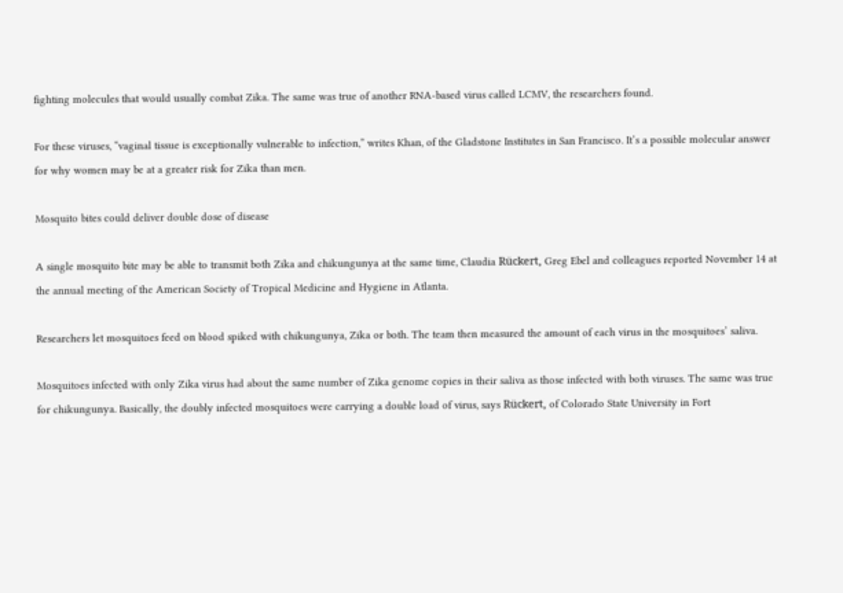fighting molecules that would usually combat Zika. The same was true of another RNA-based virus called LCMV, the researchers found.

For these viruses, “vaginal tissue is exceptionally vulnerable to infection,” writes Khan, of the Gladstone Institutes in San Francisco. It’s a possible molecular answer for why women may be at a greater risk for Zika than men.

Mosquito bites could deliver double dose of disease

A single mosquito bite may be able to transmit both Zika and chikungunya at the same time, Claudia Rückert, Greg Ebel and colleagues reported November 14 at the annual meeting of the American Society of Tropical Medicine and Hygiene in Atlanta.

Researchers let mosquitoes feed on blood spiked with chikungunya, Zika or both. The team then measured the amount of each virus in the mosquitoes’ saliva.

Mosquitoes infected with only Zika virus had about the same number of Zika genome copies in their saliva as those infected with both viruses. The same was true for chikungunya. Basically, the doubly infected mosquitoes were carrying a double load of virus, says Rückert, of Colorado State University in Fort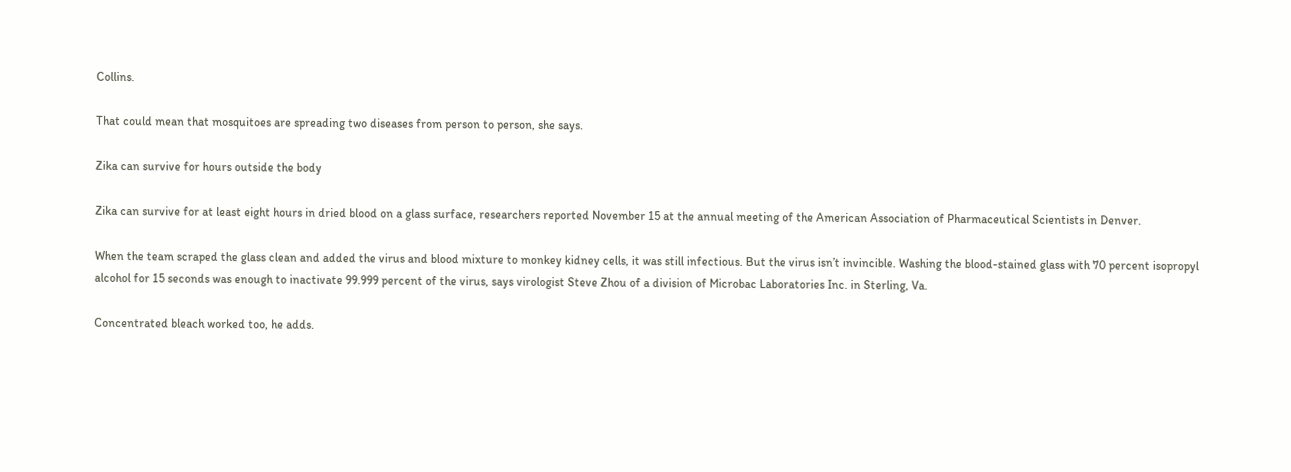Collins.

That could mean that mosquitoes are spreading two diseases from person to person, she says.

Zika can survive for hours outside the body

Zika can survive for at least eight hours in dried blood on a glass surface, researchers reported November 15 at the annual meeting of the American Association of Pharmaceutical Scientists in Denver.

When the team scraped the glass clean and added the virus and blood mixture to monkey kidney cells, it was still infectious. But the virus isn’t invincible. Washing the blood-stained glass with 70 percent isopropyl alcohol for 15 seconds was enough to inactivate 99.999 percent of the virus, says virologist Steve Zhou of a division of Microbac Laboratories Inc. in Sterling, Va.

Concentrated bleach worked too, he adds.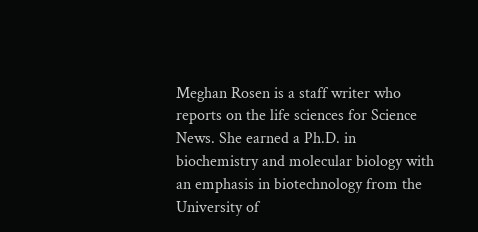Meghan Rosen is a staff writer who reports on the life sciences for Science News. She earned a Ph.D. in biochemistry and molecular biology with an emphasis in biotechnology from the University of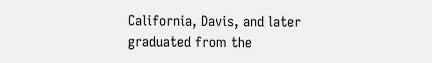California, Davis, and later graduated from the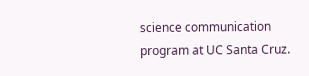science communication program at UC Santa Cruz.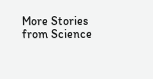More Stories from Science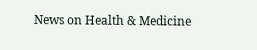News on Health & Medicine